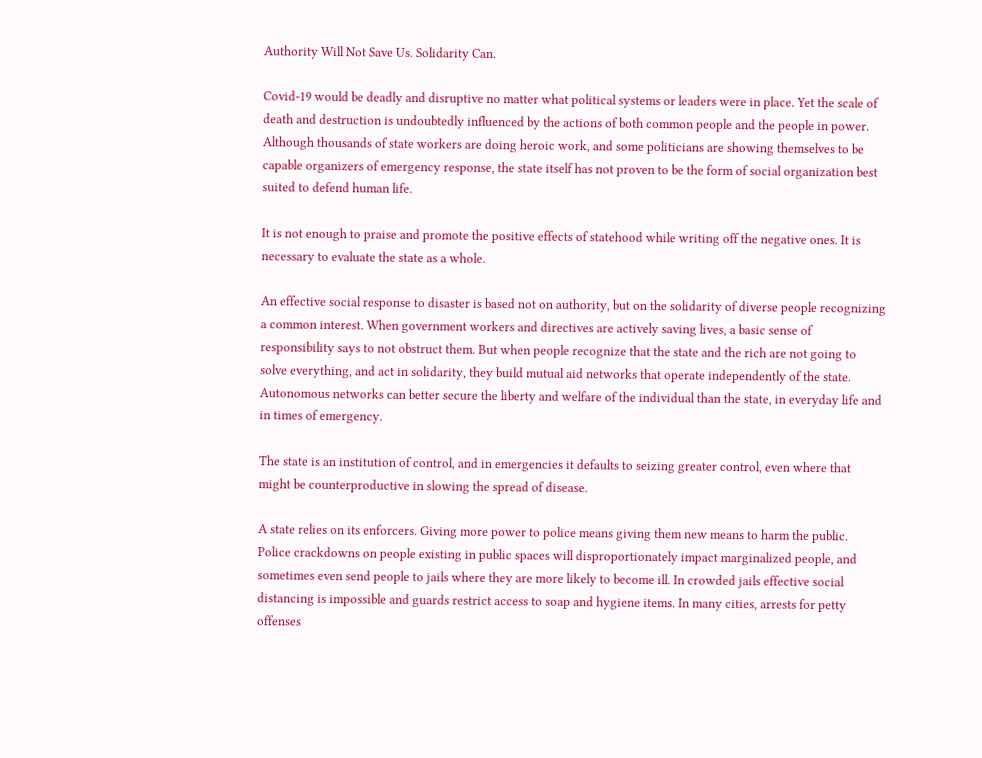Authority Will Not Save Us. Solidarity Can.

Covid-19 would be deadly and disruptive no matter what political systems or leaders were in place. Yet the scale of death and destruction is undoubtedly influenced by the actions of both common people and the people in power. Although thousands of state workers are doing heroic work, and some politicians are showing themselves to be capable organizers of emergency response, the state itself has not proven to be the form of social organization best suited to defend human life.

It is not enough to praise and promote the positive effects of statehood while writing off the negative ones. It is necessary to evaluate the state as a whole.

An effective social response to disaster is based not on authority, but on the solidarity of diverse people recognizing a common interest. When government workers and directives are actively saving lives, a basic sense of responsibility says to not obstruct them. But when people recognize that the state and the rich are not going to solve everything, and act in solidarity, they build mutual aid networks that operate independently of the state. Autonomous networks can better secure the liberty and welfare of the individual than the state, in everyday life and in times of emergency.

The state is an institution of control, and in emergencies it defaults to seizing greater control, even where that might be counterproductive in slowing the spread of disease.

A state relies on its enforcers. Giving more power to police means giving them new means to harm the public. Police crackdowns on people existing in public spaces will disproportionately impact marginalized people, and sometimes even send people to jails where they are more likely to become ill. In crowded jails effective social distancing is impossible and guards restrict access to soap and hygiene items. In many cities, arrests for petty offenses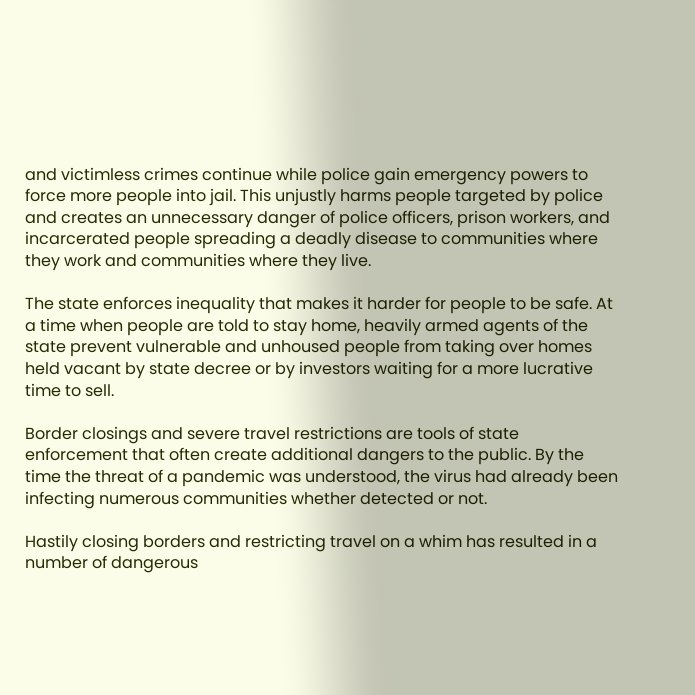and victimless crimes continue while police gain emergency powers to force more people into jail. This unjustly harms people targeted by police and creates an unnecessary danger of police officers, prison workers, and incarcerated people spreading a deadly disease to communities where they work and communities where they live.

The state enforces inequality that makes it harder for people to be safe. At a time when people are told to stay home, heavily armed agents of the state prevent vulnerable and unhoused people from taking over homes held vacant by state decree or by investors waiting for a more lucrative time to sell.

Border closings and severe travel restrictions are tools of state enforcement that often create additional dangers to the public. By the time the threat of a pandemic was understood, the virus had already been infecting numerous communities whether detected or not.

Hastily closing borders and restricting travel on a whim has resulted in a number of dangerous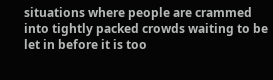situations where people are crammed into tightly packed crowds waiting to be let in before it is too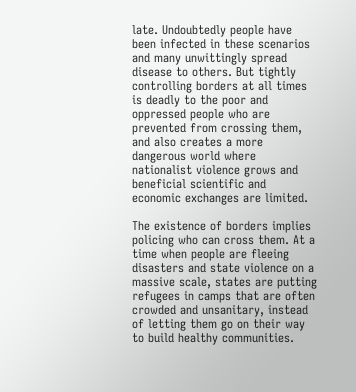late. Undoubtedly people have been infected in these scenarios and many unwittingly spread disease to others. But tightly controlling borders at all times is deadly to the poor and oppressed people who are prevented from crossing them, and also creates a more dangerous world where nationalist violence grows and beneficial scientific and economic exchanges are limited.

The existence of borders implies policing who can cross them. At a time when people are fleeing disasters and state violence on a massive scale, states are putting refugees in camps that are often crowded and unsanitary, instead of letting them go on their way to build healthy communities.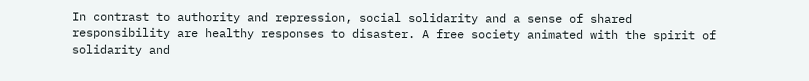In contrast to authority and repression, social solidarity and a sense of shared responsibility are healthy responses to disaster. A free society animated with the spirit of solidarity and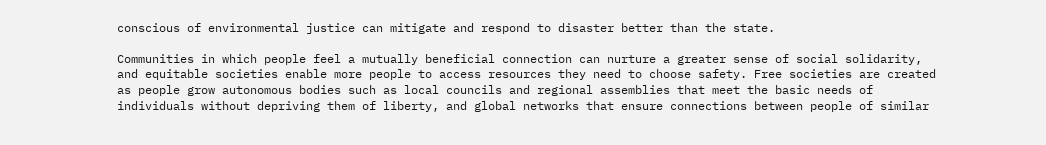conscious of environmental justice can mitigate and respond to disaster better than the state.

Communities in which people feel a mutually beneficial connection can nurture a greater sense of social solidarity, and equitable societies enable more people to access resources they need to choose safety. Free societies are created as people grow autonomous bodies such as local councils and regional assemblies that meet the basic needs of individuals without depriving them of liberty, and global networks that ensure connections between people of similar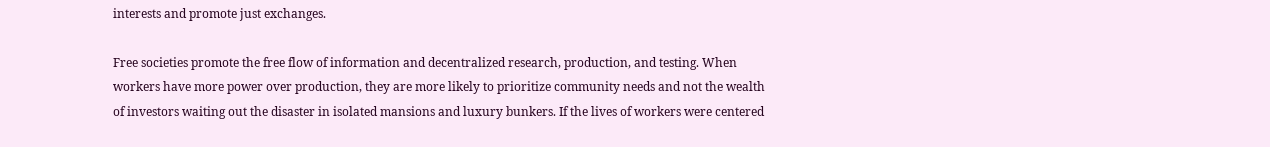interests and promote just exchanges.

Free societies promote the free flow of information and decentralized research, production, and testing. When workers have more power over production, they are more likely to prioritize community needs and not the wealth of investors waiting out the disaster in isolated mansions and luxury bunkers. If the lives of workers were centered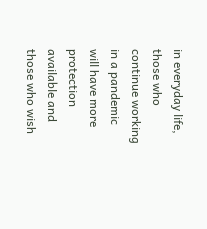in everyday life, those who continue working in a pandemic will have more protection available and those who wish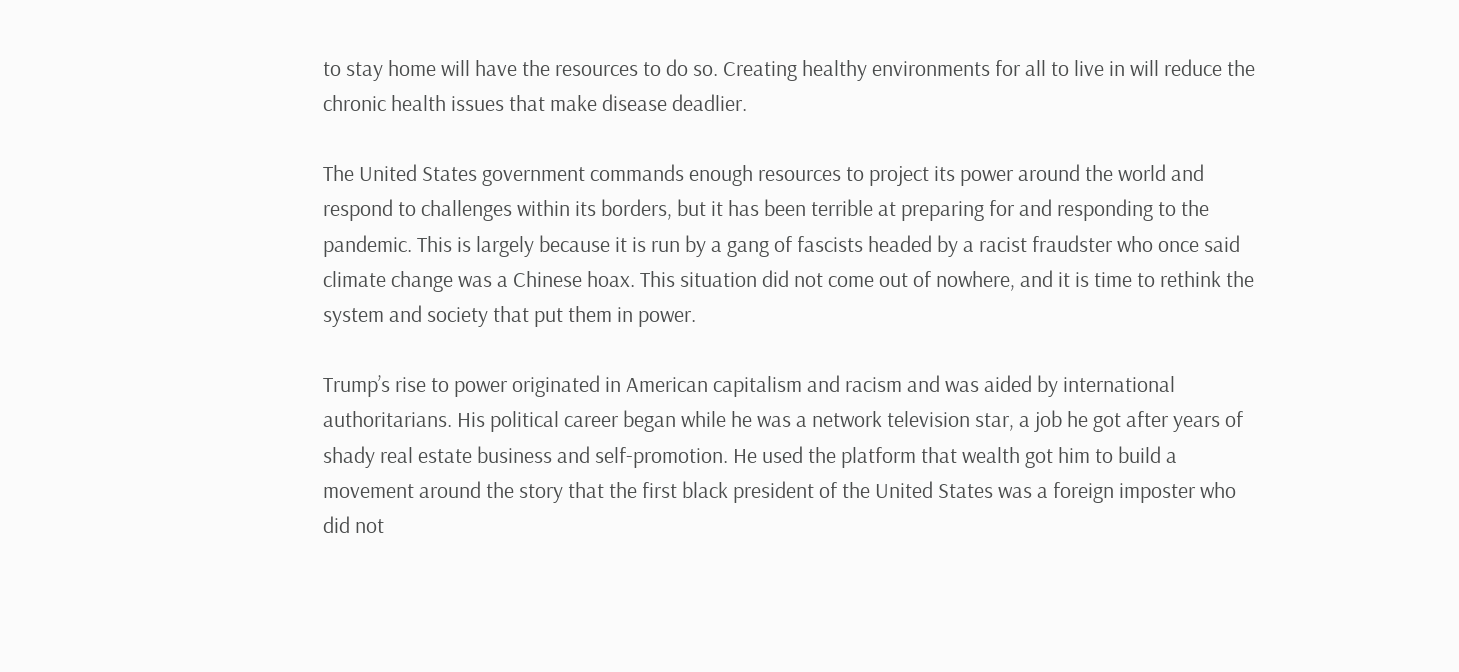to stay home will have the resources to do so. Creating healthy environments for all to live in will reduce the chronic health issues that make disease deadlier.

The United States government commands enough resources to project its power around the world and respond to challenges within its borders, but it has been terrible at preparing for and responding to the pandemic. This is largely because it is run by a gang of fascists headed by a racist fraudster who once said climate change was a Chinese hoax. This situation did not come out of nowhere, and it is time to rethink the system and society that put them in power.

Trump’s rise to power originated in American capitalism and racism and was aided by international authoritarians. His political career began while he was a network television star, a job he got after years of shady real estate business and self-promotion. He used the platform that wealth got him to build a movement around the story that the first black president of the United States was a foreign imposter who did not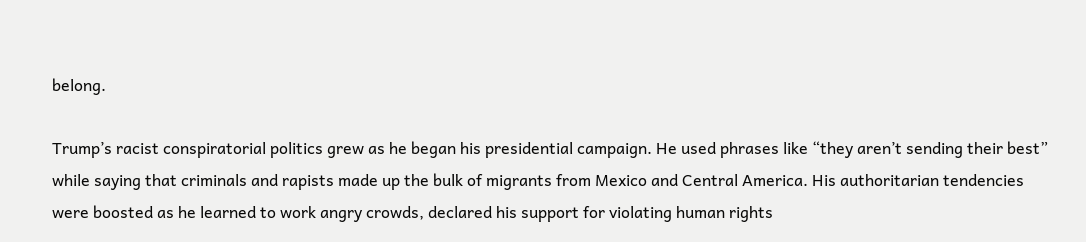belong.

Trump’s racist conspiratorial politics grew as he began his presidential campaign. He used phrases like “they aren’t sending their best” while saying that criminals and rapists made up the bulk of migrants from Mexico and Central America. His authoritarian tendencies were boosted as he learned to work angry crowds, declared his support for violating human rights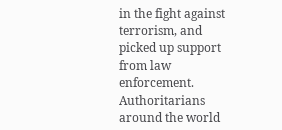in the fight against terrorism, and picked up support from law enforcement. Authoritarians around the world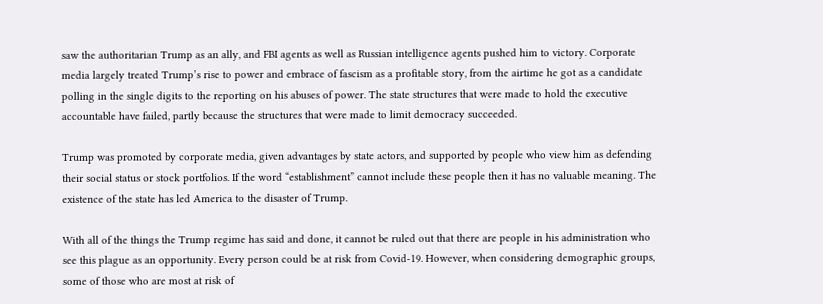saw the authoritarian Trump as an ally, and FBI agents as well as Russian intelligence agents pushed him to victory. Corporate media largely treated Trump’s rise to power and embrace of fascism as a profitable story, from the airtime he got as a candidate polling in the single digits to the reporting on his abuses of power. The state structures that were made to hold the executive accountable have failed, partly because the structures that were made to limit democracy succeeded.

Trump was promoted by corporate media, given advantages by state actors, and supported by people who view him as defending their social status or stock portfolios. If the word “establishment” cannot include these people then it has no valuable meaning. The existence of the state has led America to the disaster of Trump.

With all of the things the Trump regime has said and done, it cannot be ruled out that there are people in his administration who see this plague as an opportunity. Every person could be at risk from Covid-19. However, when considering demographic groups, some of those who are most at risk of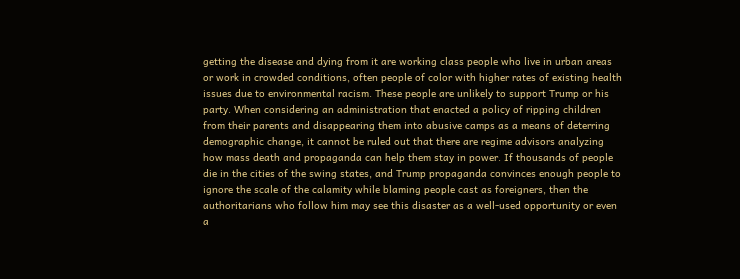getting the disease and dying from it are working class people who live in urban areas or work in crowded conditions, often people of color with higher rates of existing health issues due to environmental racism. These people are unlikely to support Trump or his party. When considering an administration that enacted a policy of ripping children from their parents and disappearing them into abusive camps as a means of deterring demographic change, it cannot be ruled out that there are regime advisors analyzing how mass death and propaganda can help them stay in power. If thousands of people die in the cities of the swing states, and Trump propaganda convinces enough people to ignore the scale of the calamity while blaming people cast as foreigners, then the authoritarians who follow him may see this disaster as a well-used opportunity or even a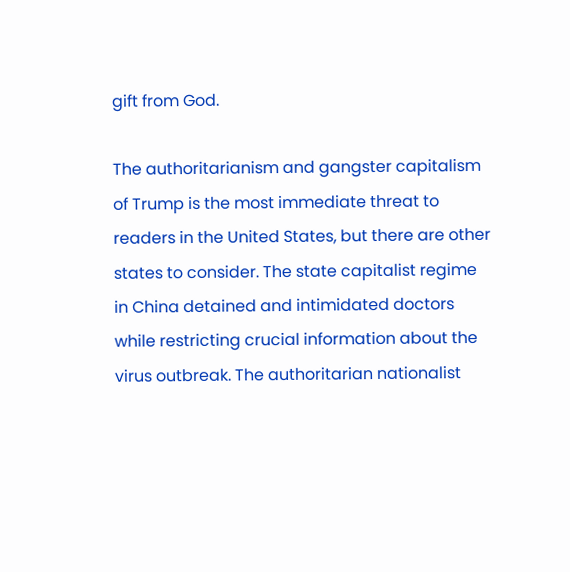gift from God.

The authoritarianism and gangster capitalism of Trump is the most immediate threat to readers in the United States, but there are other states to consider. The state capitalist regime in China detained and intimidated doctors while restricting crucial information about the virus outbreak. The authoritarian nationalist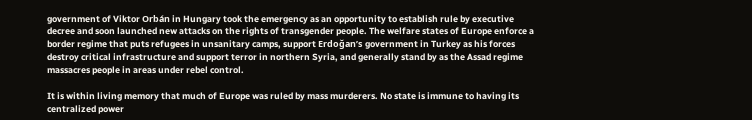government of Viktor Orbán in Hungary took the emergency as an opportunity to establish rule by executive decree and soon launched new attacks on the rights of transgender people. The welfare states of Europe enforce a border regime that puts refugees in unsanitary camps, support Erdoğan’s government in Turkey as his forces destroy critical infrastructure and support terror in northern Syria, and generally stand by as the Assad regime massacres people in areas under rebel control.

It is within living memory that much of Europe was ruled by mass murderers. No state is immune to having its centralized power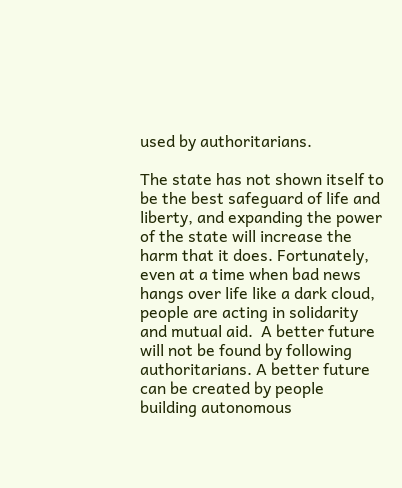used by authoritarians.

The state has not shown itself to be the best safeguard of life and liberty, and expanding the power of the state will increase the harm that it does. Fortunately, even at a time when bad news hangs over life like a dark cloud, people are acting in solidarity and mutual aid.  A better future will not be found by following authoritarians. A better future can be created by people building autonomous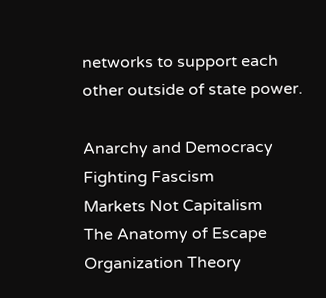networks to support each other outside of state power.

Anarchy and Democracy
Fighting Fascism
Markets Not Capitalism
The Anatomy of Escape
Organization Theory